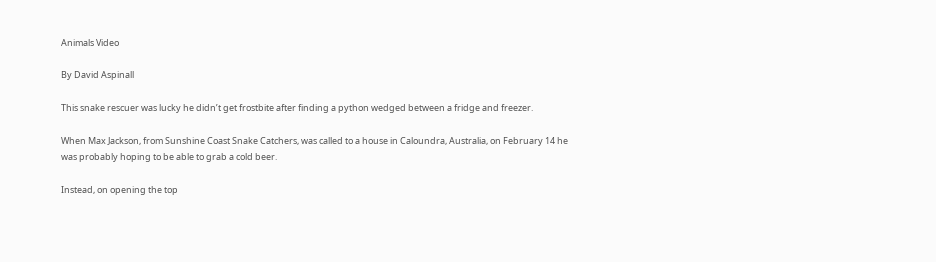Animals Video

By David Aspinall

This snake rescuer was lucky he didn’t get frostbite after finding a python wedged between a fridge and freezer.

When Max Jackson, from Sunshine Coast Snake Catchers, was called to a house in Caloundra, Australia, on February 14 he was probably hoping to be able to grab a cold beer.

Instead, on opening the top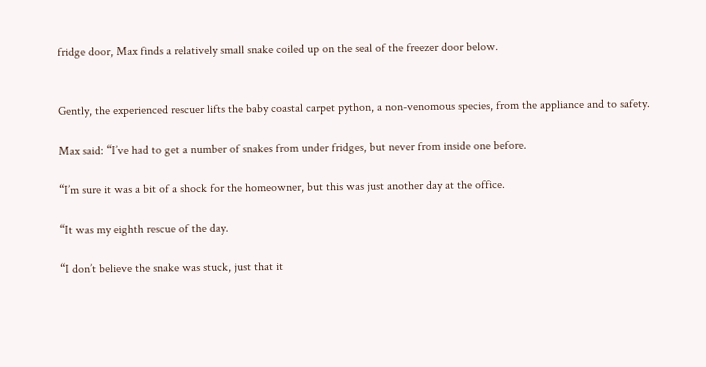fridge door, Max finds a relatively small snake coiled up on the seal of the freezer door below.


Gently, the experienced rescuer lifts the baby coastal carpet python, a non-venomous species, from the appliance and to safety.

Max said: “I’ve had to get a number of snakes from under fridges, but never from inside one before.

“I’m sure it was a bit of a shock for the homeowner, but this was just another day at the office.

“It was my eighth rescue of the day.

“I don’t believe the snake was stuck, just that it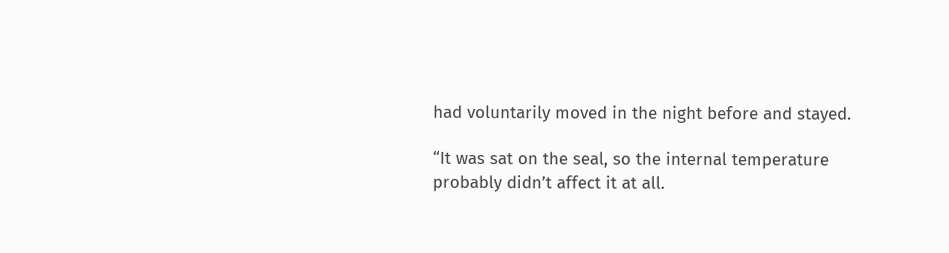had voluntarily moved in the night before and stayed.

“It was sat on the seal, so the internal temperature probably didn’t affect it at all.